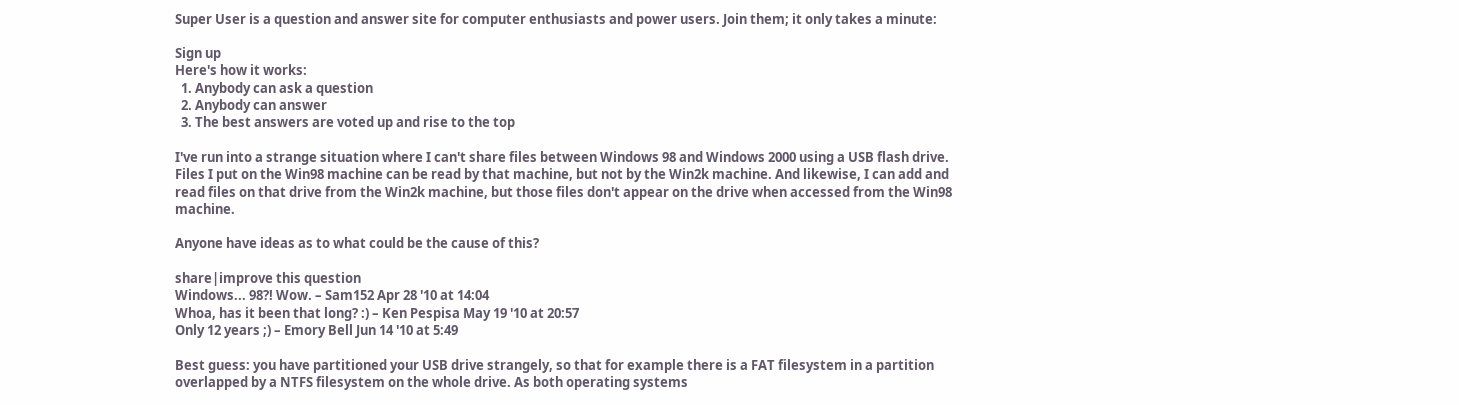Super User is a question and answer site for computer enthusiasts and power users. Join them; it only takes a minute:

Sign up
Here's how it works:
  1. Anybody can ask a question
  2. Anybody can answer
  3. The best answers are voted up and rise to the top

I've run into a strange situation where I can't share files between Windows 98 and Windows 2000 using a USB flash drive. Files I put on the Win98 machine can be read by that machine, but not by the Win2k machine. And likewise, I can add and read files on that drive from the Win2k machine, but those files don't appear on the drive when accessed from the Win98 machine.

Anyone have ideas as to what could be the cause of this?

share|improve this question
Windows... 98?! Wow. – Sam152 Apr 28 '10 at 14:04
Whoa, has it been that long? :) – Ken Pespisa May 19 '10 at 20:57
Only 12 years ;) – Emory Bell Jun 14 '10 at 5:49

Best guess: you have partitioned your USB drive strangely, so that for example there is a FAT filesystem in a partition overlapped by a NTFS filesystem on the whole drive. As both operating systems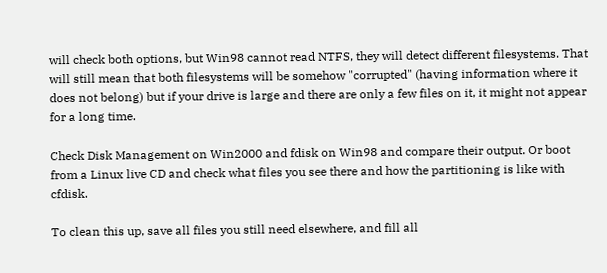will check both options, but Win98 cannot read NTFS, they will detect different filesystems. That will still mean that both filesystems will be somehow "corrupted" (having information where it does not belong) but if your drive is large and there are only a few files on it, it might not appear for a long time.

Check Disk Management on Win2000 and fdisk on Win98 and compare their output. Or boot from a Linux live CD and check what files you see there and how the partitioning is like with cfdisk.

To clean this up, save all files you still need elsewhere, and fill all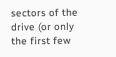sectors of the drive (or only the first few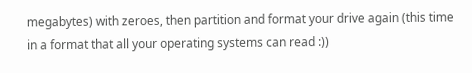megabytes) with zeroes, then partition and format your drive again (this time in a format that all your operating systems can read :))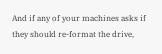And if any of your machines asks if they should re-format the drive,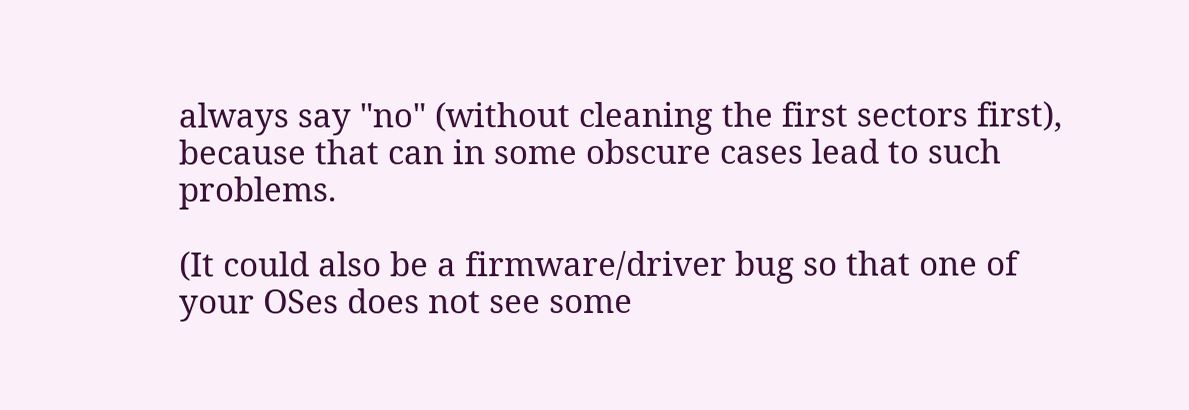always say "no" (without cleaning the first sectors first), because that can in some obscure cases lead to such problems.

(It could also be a firmware/driver bug so that one of your OSes does not see some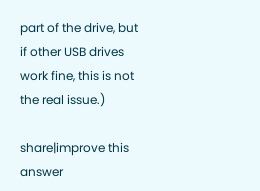part of the drive, but if other USB drives work fine, this is not the real issue.)

share|improve this answer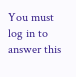You must log in to answer this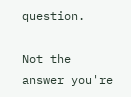question.

Not the answer you're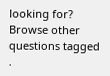looking for? Browse other questions tagged .